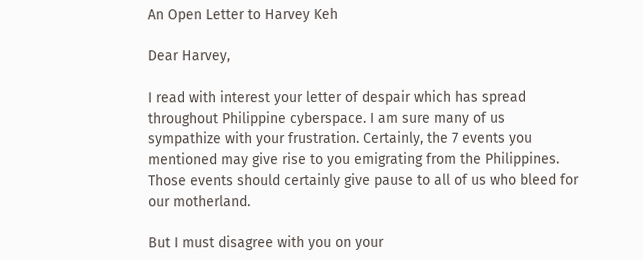An Open Letter to Harvey Keh

Dear Harvey,

I read with interest your letter of despair which has spread throughout Philippine cyberspace. I am sure many of us sympathize with your frustration. Certainly, the 7 events you mentioned may give rise to you emigrating from the Philippines. Those events should certainly give pause to all of us who bleed for our motherland.

But I must disagree with you on your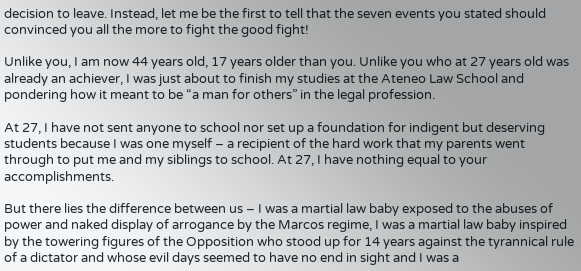decision to leave. Instead, let me be the first to tell that the seven events you stated should convinced you all the more to fight the good fight!

Unlike you, I am now 44 years old, 17 years older than you. Unlike you who at 27 years old was already an achiever, I was just about to finish my studies at the Ateneo Law School and pondering how it meant to be “a man for others” in the legal profession.

At 27, I have not sent anyone to school nor set up a foundation for indigent but deserving students because I was one myself – a recipient of the hard work that my parents went through to put me and my siblings to school. At 27, I have nothing equal to your accomplishments.

But there lies the difference between us – I was a martial law baby exposed to the abuses of power and naked display of arrogance by the Marcos regime, I was a martial law baby inspired by the towering figures of the Opposition who stood up for 14 years against the tyrannical rule of a dictator and whose evil days seemed to have no end in sight and I was a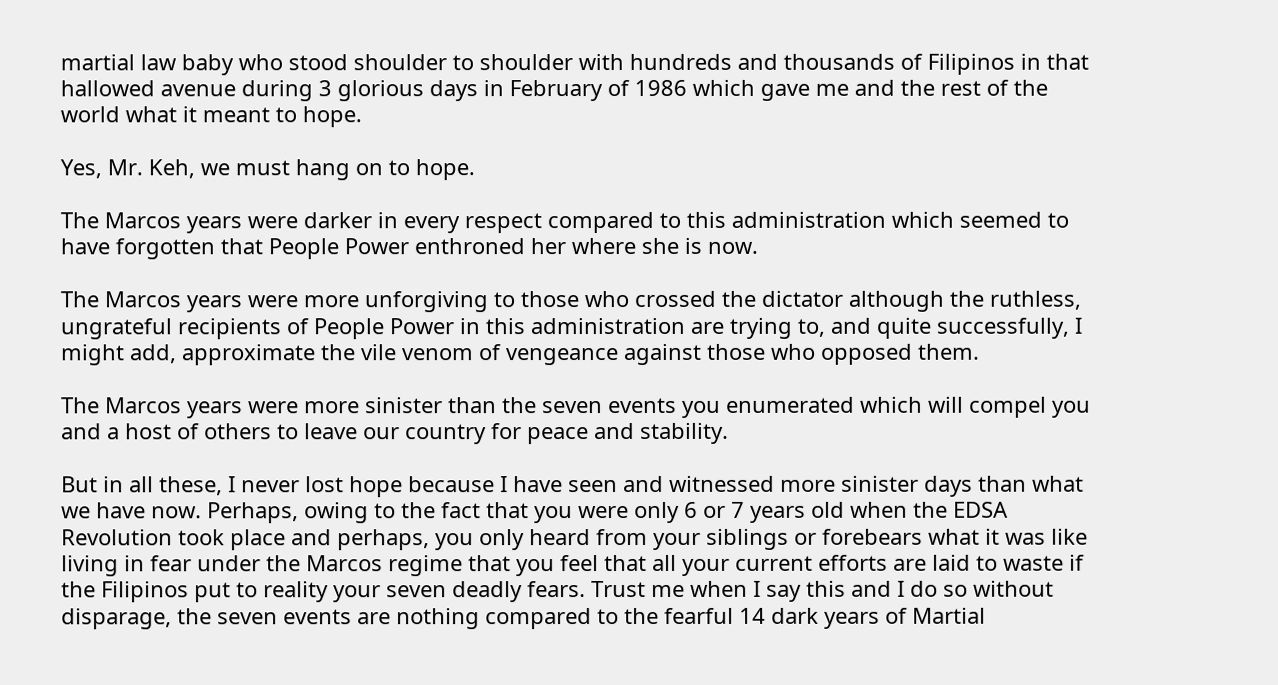martial law baby who stood shoulder to shoulder with hundreds and thousands of Filipinos in that hallowed avenue during 3 glorious days in February of 1986 which gave me and the rest of the world what it meant to hope.

Yes, Mr. Keh, we must hang on to hope.

The Marcos years were darker in every respect compared to this administration which seemed to have forgotten that People Power enthroned her where she is now.

The Marcos years were more unforgiving to those who crossed the dictator although the ruthless, ungrateful recipients of People Power in this administration are trying to, and quite successfully, I might add, approximate the vile venom of vengeance against those who opposed them.

The Marcos years were more sinister than the seven events you enumerated which will compel you and a host of others to leave our country for peace and stability.

But in all these, I never lost hope because I have seen and witnessed more sinister days than what we have now. Perhaps, owing to the fact that you were only 6 or 7 years old when the EDSA Revolution took place and perhaps, you only heard from your siblings or forebears what it was like living in fear under the Marcos regime that you feel that all your current efforts are laid to waste if the Filipinos put to reality your seven deadly fears. Trust me when I say this and I do so without disparage, the seven events are nothing compared to the fearful 14 dark years of Martial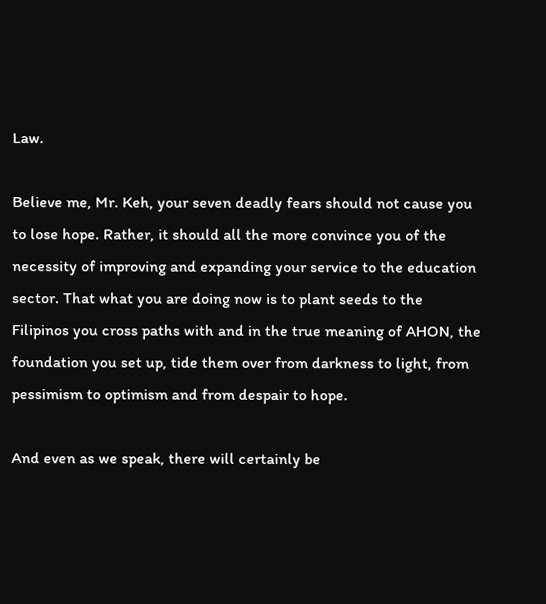Law.

Believe me, Mr. Keh, your seven deadly fears should not cause you to lose hope. Rather, it should all the more convince you of the necessity of improving and expanding your service to the education sector. That what you are doing now is to plant seeds to the Filipinos you cross paths with and in the true meaning of AHON, the foundation you set up, tide them over from darkness to light, from pessimism to optimism and from despair to hope.

And even as we speak, there will certainly be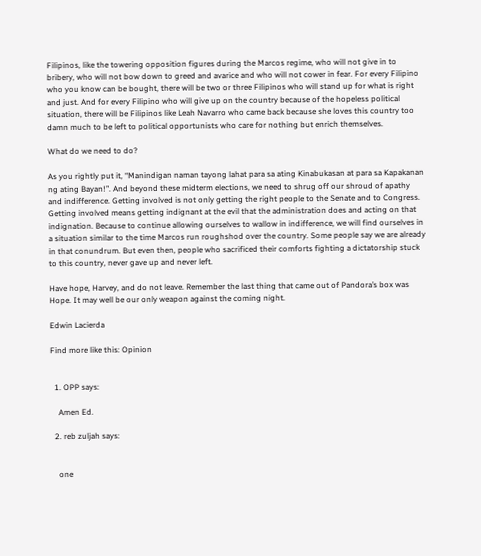Filipinos, like the towering opposition figures during the Marcos regime, who will not give in to bribery, who will not bow down to greed and avarice and who will not cower in fear. For every Filipino who you know can be bought, there will be two or three Filipinos who will stand up for what is right and just. And for every Filipino who will give up on the country because of the hopeless political situation, there will be Filipinos like Leah Navarro who came back because she loves this country too damn much to be left to political opportunists who care for nothing but enrich themselves.

What do we need to do?

As you rightly put it, “Manindigan naman tayong lahat para sa ating Kinabukasan at para sa Kapakanan ng ating Bayan!”. And beyond these midterm elections, we need to shrug off our shroud of apathy and indifference. Getting involved is not only getting the right people to the Senate and to Congress. Getting involved means getting indignant at the evil that the administration does and acting on that indignation. Because to continue allowing ourselves to wallow in indifference, we will find ourselves in a situation similar to the time Marcos run roughshod over the country. Some people say we are already in that conundrum. But even then, people who sacrificed their comforts fighting a dictatorship stuck to this country, never gave up and never left.

Have hope, Harvey, and do not leave. Remember the last thing that came out of Pandora’s box was Hope. It may well be our only weapon against the coming night.

Edwin Lacierda

Find more like this: Opinion


  1. OPP says:

    Amen Ed.

  2. reb zuljah says:


    one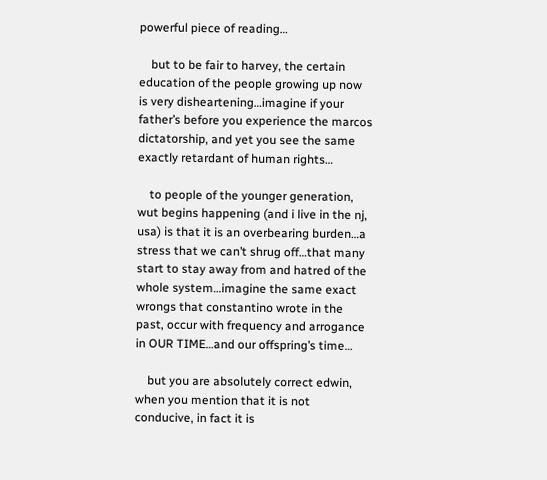powerful piece of reading…

    but to be fair to harvey, the certain education of the people growing up now is very disheartening…imagine if your father’s before you experience the marcos dictatorship, and yet you see the same exactly retardant of human rights…

    to people of the younger generation, wut begins happening (and i live in the nj, usa) is that it is an overbearing burden…a stress that we can’t shrug off…that many start to stay away from and hatred of the whole system…imagine the same exact wrongs that constantino wrote in the past, occur with frequency and arrogance in OUR TIME…and our offspring’s time…

    but you are absolutely correct edwin, when you mention that it is not conducive, in fact it is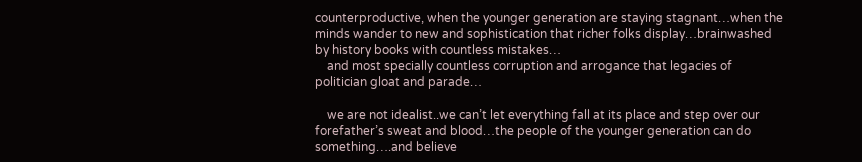counterproductive, when the younger generation are staying stagnant…when the minds wander to new and sophistication that richer folks display…brainwashed by history books with countless mistakes…
    and most specially countless corruption and arrogance that legacies of politician gloat and parade…

    we are not idealist..we can’t let everything fall at its place and step over our forefather’s sweat and blood…the people of the younger generation can do something….and believe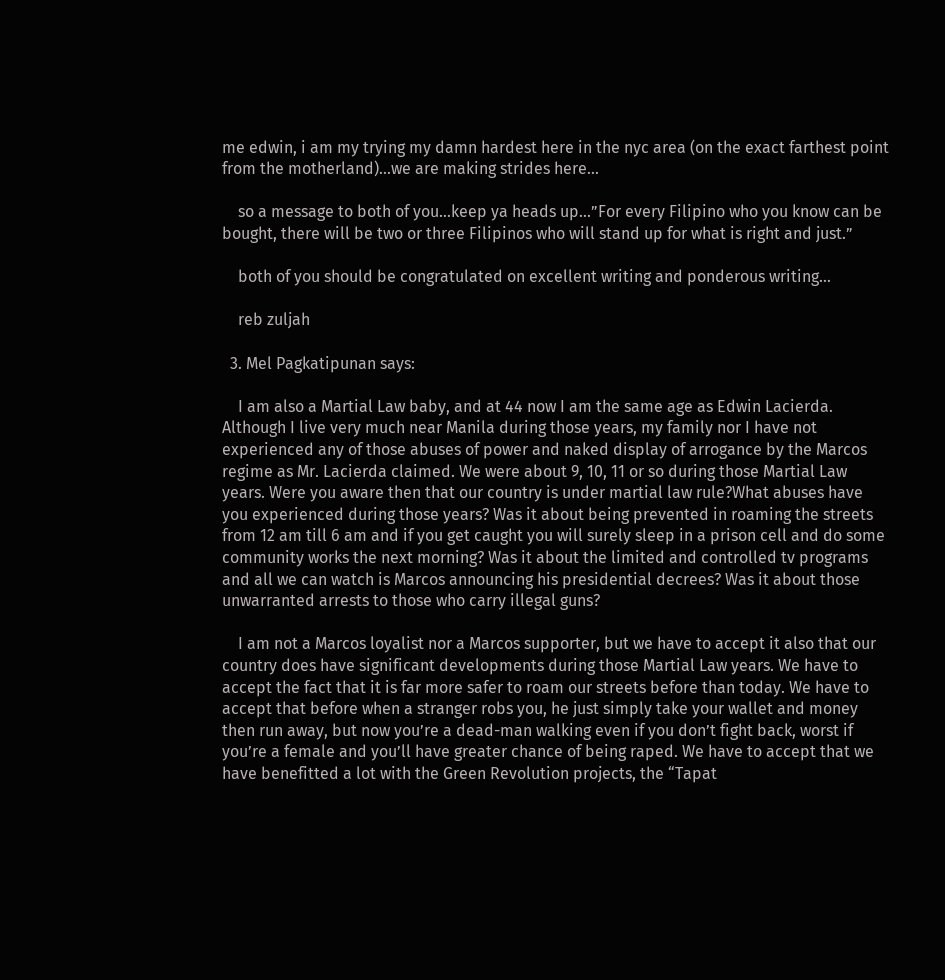me edwin, i am my trying my damn hardest here in the nyc area (on the exact farthest point from the motherland)…we are making strides here…

    so a message to both of you…keep ya heads up…”For every Filipino who you know can be bought, there will be two or three Filipinos who will stand up for what is right and just.”

    both of you should be congratulated on excellent writing and ponderous writing…

    reb zuljah

  3. Mel Pagkatipunan says:

    I am also a Martial Law baby, and at 44 now I am the same age as Edwin Lacierda. Although I live very much near Manila during those years, my family nor I have not experienced any of those abuses of power and naked display of arrogance by the Marcos regime as Mr. Lacierda claimed. We were about 9, 10, 11 or so during those Martial Law years. Were you aware then that our country is under martial law rule?What abuses have you experienced during those years? Was it about being prevented in roaming the streets from 12 am till 6 am and if you get caught you will surely sleep in a prison cell and do some community works the next morning? Was it about the limited and controlled tv programs and all we can watch is Marcos announcing his presidential decrees? Was it about those unwarranted arrests to those who carry illegal guns?

    I am not a Marcos loyalist nor a Marcos supporter, but we have to accept it also that our country does have significant developments during those Martial Law years. We have to accept the fact that it is far more safer to roam our streets before than today. We have to accept that before when a stranger robs you, he just simply take your wallet and money then run away, but now you’re a dead-man walking even if you don’t fight back, worst if you’re a female and you’ll have greater chance of being raped. We have to accept that we have benefitted a lot with the Green Revolution projects, the “Tapat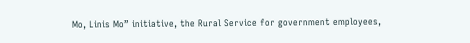Mo, Linis Mo” initiative, the Rural Service for government employees,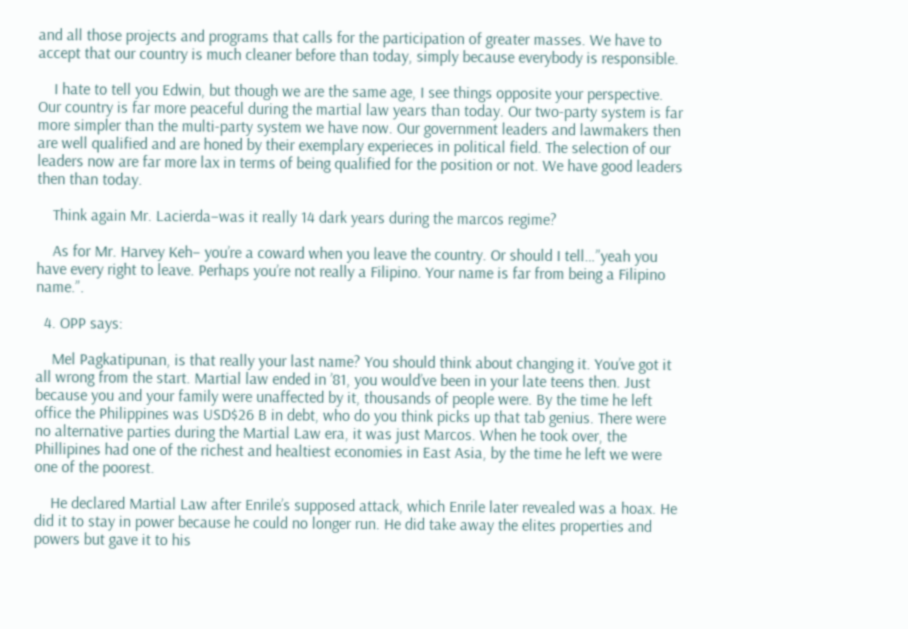and all those projects and programs that calls for the participation of greater masses. We have to accept that our country is much cleaner before than today, simply because everybody is responsible.

    I hate to tell you Edwin, but though we are the same age, I see things opposite your perspective. Our country is far more peaceful during the martial law years than today. Our two-party system is far more simpler than the multi-party system we have now. Our government leaders and lawmakers then are well qualified and are honed by their exemplary experieces in political field. The selection of our leaders now are far more lax in terms of being qualified for the position or not. We have good leaders then than today.

    Think again Mr. Lacierda–was it really 14 dark years during the marcos regime?

    As for Mr. Harvey Keh– you’re a coward when you leave the country. Or should I tell…”yeah you have every right to leave. Perhaps you’re not really a Filipino. Your name is far from being a Filipino name.”.

  4. OPP says:

    Mel Pagkatipunan, is that really your last name? You should think about changing it. You’ve got it all wrong from the start. Martial law ended in ’81, you would’ve been in your late teens then. Just because you and your family were unaffected by it, thousands of people were. By the time he left office the Philippines was USD$26 B in debt, who do you think picks up that tab genius. There were no alternative parties during the Martial Law era, it was just Marcos. When he took over, the Phillipines had one of the richest and healtiest economies in East Asia, by the time he left we were one of the poorest.

    He declared Martial Law after Enrile’s supposed attack, which Enrile later revealed was a hoax. He did it to stay in power because he could no longer run. He did take away the elites properties and powers but gave it to his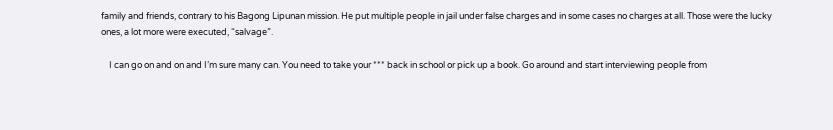family and friends, contrary to his Bagong Lipunan mission. He put multiple people in jail under false charges and in some cases no charges at all. Those were the lucky ones, a lot more were executed, “salvage”.

    I can go on and on and I’m sure many can. You need to take your *** back in school or pick up a book. Go around and start interviewing people from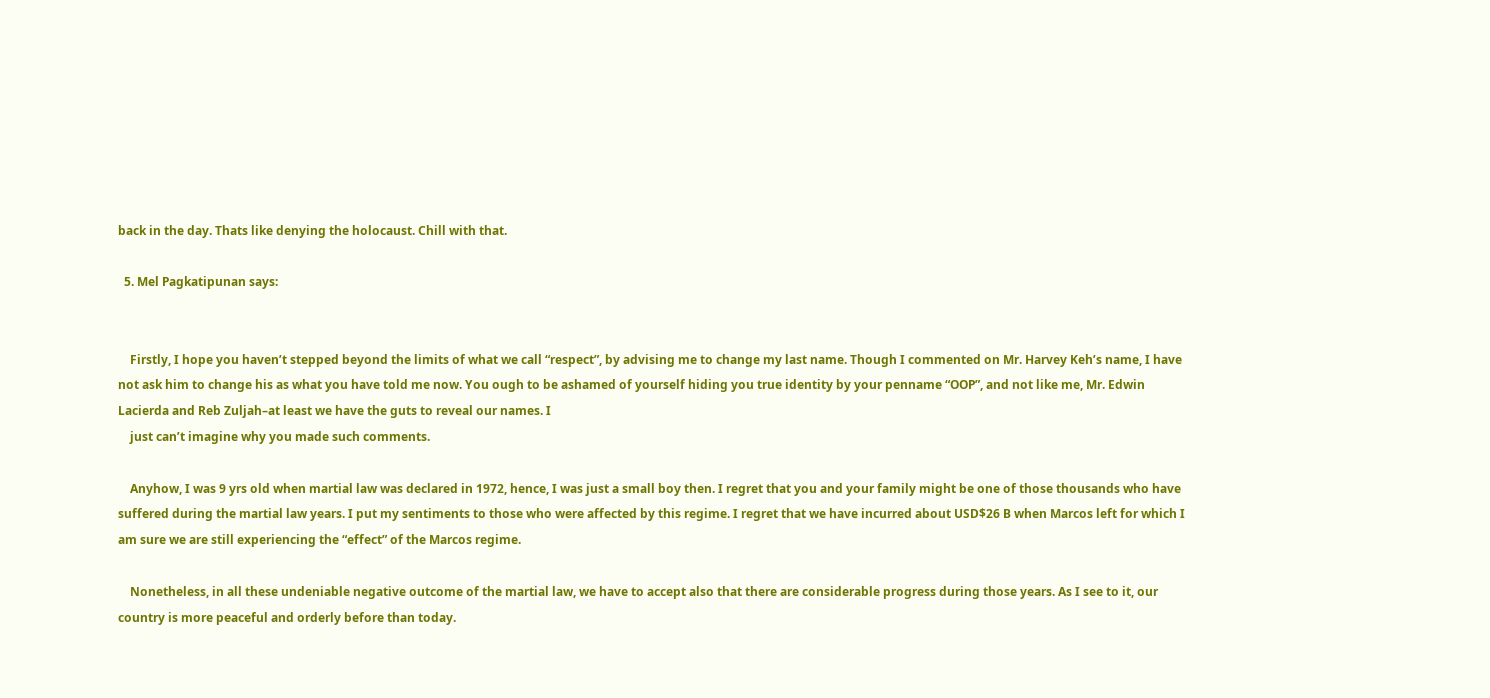back in the day. Thats like denying the holocaust. Chill with that.

  5. Mel Pagkatipunan says:


    Firstly, I hope you haven’t stepped beyond the limits of what we call “respect”, by advising me to change my last name. Though I commented on Mr. Harvey Keh’s name, I have not ask him to change his as what you have told me now. You ough to be ashamed of yourself hiding you true identity by your penname “OOP”, and not like me, Mr. Edwin Lacierda and Reb Zuljah–at least we have the guts to reveal our names. I
    just can’t imagine why you made such comments.

    Anyhow, I was 9 yrs old when martial law was declared in 1972, hence, I was just a small boy then. I regret that you and your family might be one of those thousands who have suffered during the martial law years. I put my sentiments to those who were affected by this regime. I regret that we have incurred about USD$26 B when Marcos left for which I am sure we are still experiencing the “effect” of the Marcos regime.

    Nonetheless, in all these undeniable negative outcome of the martial law, we have to accept also that there are considerable progress during those years. As I see to it, our country is more peaceful and orderly before than today.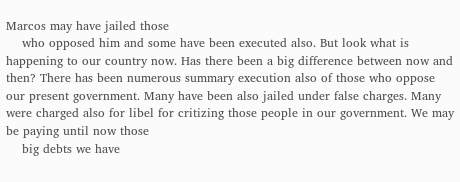Marcos may have jailed those
    who opposed him and some have been executed also. But look what is happening to our country now. Has there been a big difference between now and then? There has been numerous summary execution also of those who oppose our present government. Many have been also jailed under false charges. Many were charged also for libel for critizing those people in our government. We may be paying until now those
    big debts we have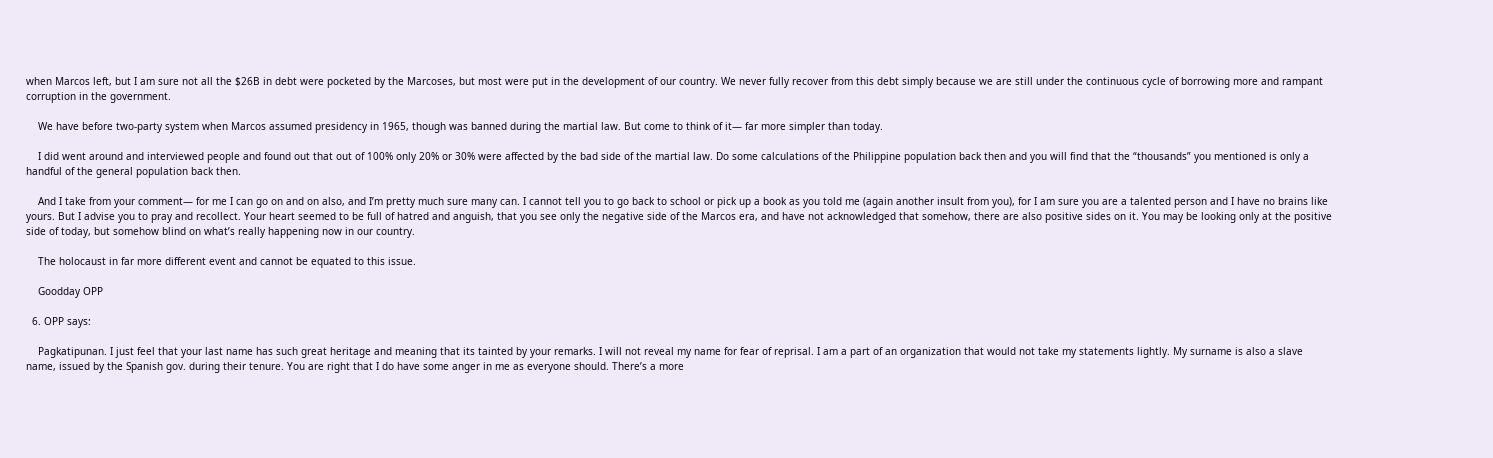when Marcos left, but I am sure not all the $26B in debt were pocketed by the Marcoses, but most were put in the development of our country. We never fully recover from this debt simply because we are still under the continuous cycle of borrowing more and rampant corruption in the government.

    We have before two-party system when Marcos assumed presidency in 1965, though was banned during the martial law. But come to think of it— far more simpler than today.

    I did went around and interviewed people and found out that out of 100% only 20% or 30% were affected by the bad side of the martial law. Do some calculations of the Philippine population back then and you will find that the “thousands” you mentioned is only a handful of the general population back then.

    And I take from your comment— for me I can go on and on also, and I’m pretty much sure many can. I cannot tell you to go back to school or pick up a book as you told me (again another insult from you), for I am sure you are a talented person and I have no brains like yours. But I advise you to pray and recollect. Your heart seemed to be full of hatred and anguish, that you see only the negative side of the Marcos era, and have not acknowledged that somehow, there are also positive sides on it. You may be looking only at the positive side of today, but somehow blind on what’s really happening now in our country.

    The holocaust in far more different event and cannot be equated to this issue.

    Goodday OPP

  6. OPP says:

    Pagkatipunan. I just feel that your last name has such great heritage and meaning that its tainted by your remarks. I will not reveal my name for fear of reprisal. I am a part of an organization that would not take my statements lightly. My surname is also a slave name, issued by the Spanish gov. during their tenure. You are right that I do have some anger in me as everyone should. There’s a more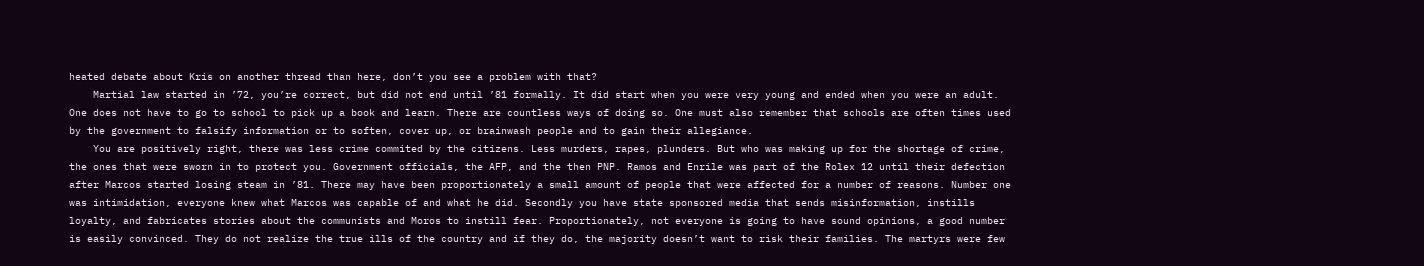heated debate about Kris on another thread than here, don’t you see a problem with that?
    Martial law started in ’72, you’re correct, but did not end until ’81 formally. It did start when you were very young and ended when you were an adult. One does not have to go to school to pick up a book and learn. There are countless ways of doing so. One must also remember that schools are often times used by the government to falsify information or to soften, cover up, or brainwash people and to gain their allegiance.
    You are positively right, there was less crime commited by the citizens. Less murders, rapes, plunders. But who was making up for the shortage of crime, the ones that were sworn in to protect you. Government officials, the AFP, and the then PNP. Ramos and Enrile was part of the Rolex 12 until their defection after Marcos started losing steam in ’81. There may have been proportionately a small amount of people that were affected for a number of reasons. Number one was intimidation, everyone knew what Marcos was capable of and what he did. Secondly you have state sponsored media that sends misinformation, instills loyalty, and fabricates stories about the communists and Moros to instill fear. Proportionately, not everyone is going to have sound opinions, a good number is easily convinced. They do not realize the true ills of the country and if they do, the majority doesn’t want to risk their families. The martyrs were few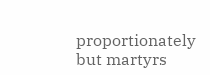proportionately but martyrs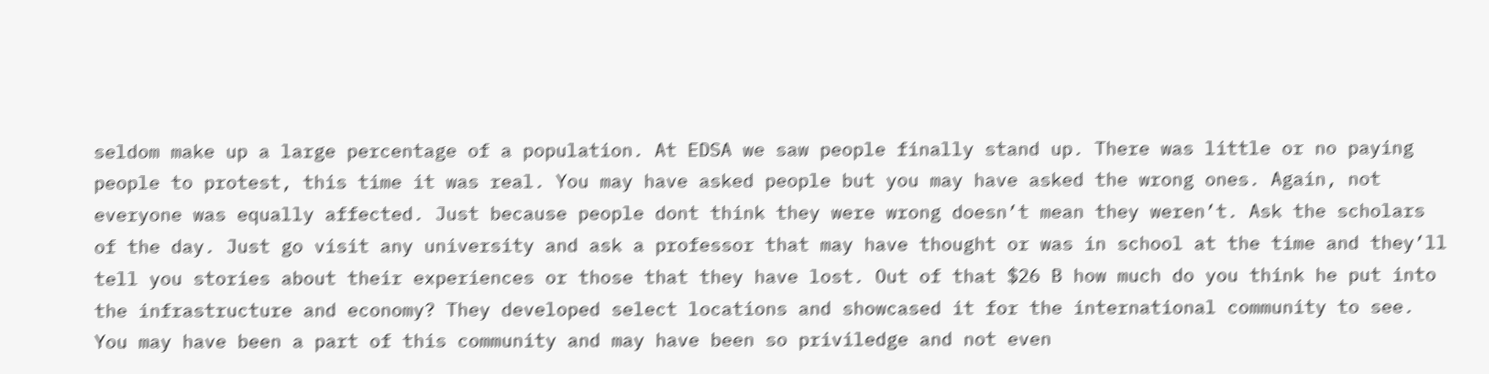seldom make up a large percentage of a population. At EDSA we saw people finally stand up. There was little or no paying people to protest, this time it was real. You may have asked people but you may have asked the wrong ones. Again, not everyone was equally affected. Just because people dont think they were wrong doesn’t mean they weren’t. Ask the scholars of the day. Just go visit any university and ask a professor that may have thought or was in school at the time and they’ll tell you stories about their experiences or those that they have lost. Out of that $26 B how much do you think he put into the infrastructure and economy? They developed select locations and showcased it for the international community to see. You may have been a part of this community and may have been so priviledge and not even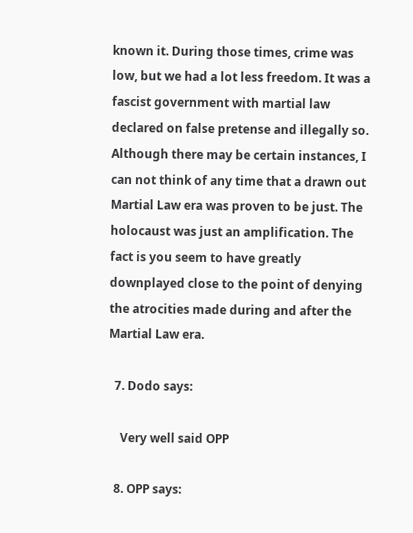known it. During those times, crime was low, but we had a lot less freedom. It was a fascist government with martial law declared on false pretense and illegally so. Although there may be certain instances, I can not think of any time that a drawn out Martial Law era was proven to be just. The holocaust was just an amplification. The fact is you seem to have greatly downplayed close to the point of denying the atrocities made during and after the Martial Law era.

  7. Dodo says:

    Very well said OPP

  8. OPP says: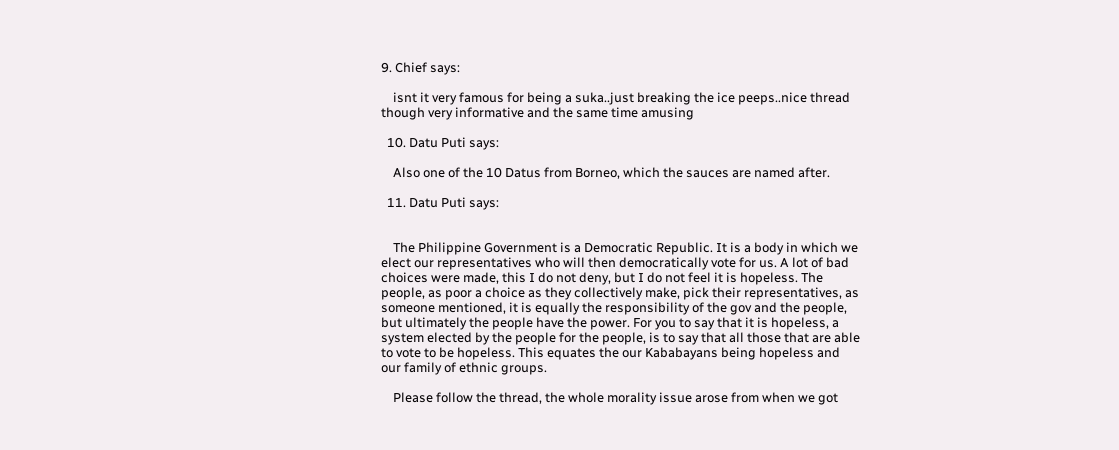9. Chief says:

    isnt it very famous for being a suka..just breaking the ice peeps..nice thread though very informative and the same time amusing

  10. Datu Puti says:

    Also one of the 10 Datus from Borneo, which the sauces are named after.

  11. Datu Puti says:


    The Philippine Government is a Democratic Republic. It is a body in which we elect our representatives who will then democratically vote for us. A lot of bad choices were made, this I do not deny, but I do not feel it is hopeless. The people, as poor a choice as they collectively make, pick their representatives, as someone mentioned, it is equally the responsibility of the gov and the people, but ultimately the people have the power. For you to say that it is hopeless, a system elected by the people for the people, is to say that all those that are able to vote to be hopeless. This equates the our Kababayans being hopeless and our family of ethnic groups.

    Please follow the thread, the whole morality issue arose from when we got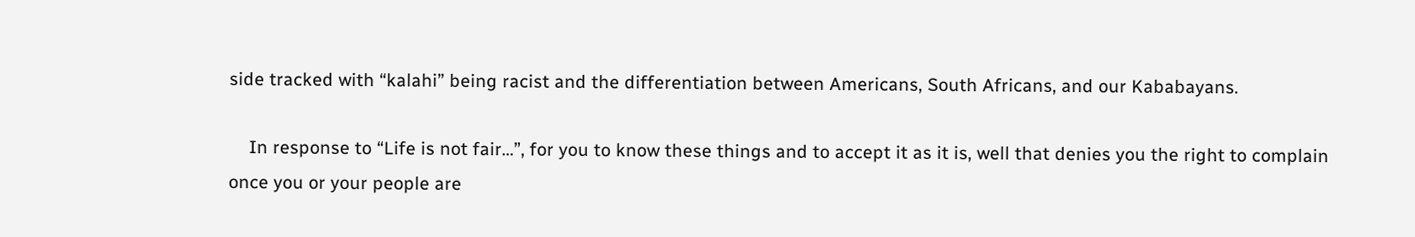side tracked with “kalahi” being racist and the differentiation between Americans, South Africans, and our Kababayans.

    In response to “Life is not fair…”, for you to know these things and to accept it as it is, well that denies you the right to complain once you or your people are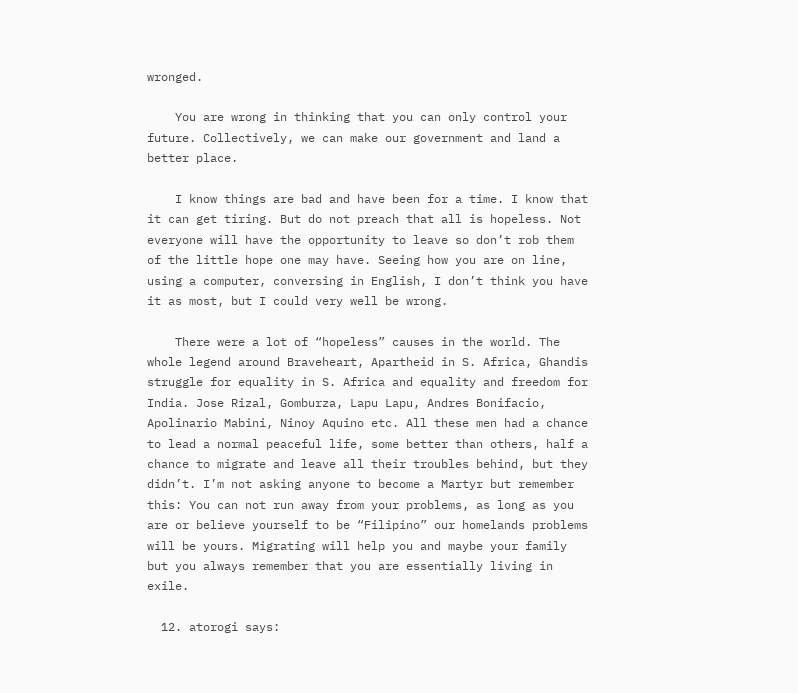wronged.

    You are wrong in thinking that you can only control your future. Collectively, we can make our government and land a better place.

    I know things are bad and have been for a time. I know that it can get tiring. But do not preach that all is hopeless. Not everyone will have the opportunity to leave so don’t rob them of the little hope one may have. Seeing how you are on line, using a computer, conversing in English, I don’t think you have it as most, but I could very well be wrong.

    There were a lot of “hopeless” causes in the world. The whole legend around Braveheart, Apartheid in S. Africa, Ghandis struggle for equality in S. Africa and equality and freedom for India. Jose Rizal, Gomburza, Lapu Lapu, Andres Bonifacio, Apolinario Mabini, Ninoy Aquino etc. All these men had a chance to lead a normal peaceful life, some better than others, half a chance to migrate and leave all their troubles behind, but they didn’t. I’m not asking anyone to become a Martyr but remember this: You can not run away from your problems, as long as you are or believe yourself to be “Filipino” our homelands problems will be yours. Migrating will help you and maybe your family but you always remember that you are essentially living in exile.

  12. atorogi says: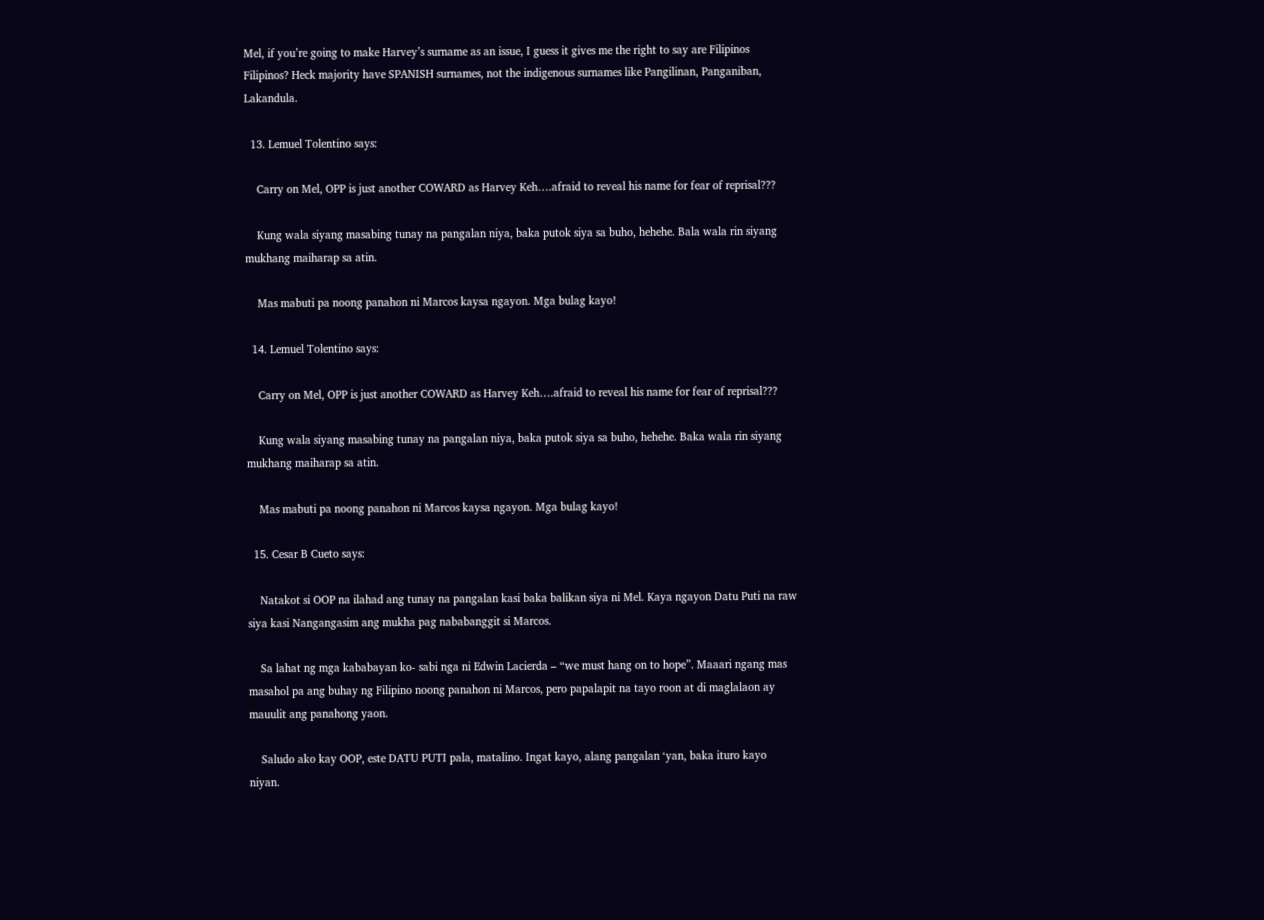Mel, if you’re going to make Harvey’s surname as an issue, I guess it gives me the right to say are Filipinos Filipinos? Heck majority have SPANISH surnames, not the indigenous surnames like Pangilinan, Panganiban, Lakandula.

  13. Lemuel Tolentino says:

    Carry on Mel, OPP is just another COWARD as Harvey Keh….afraid to reveal his name for fear of reprisal???

    Kung wala siyang masabing tunay na pangalan niya, baka putok siya sa buho, hehehe. Bala wala rin siyang mukhang maiharap sa atin.

    Mas mabuti pa noong panahon ni Marcos kaysa ngayon. Mga bulag kayo!

  14. Lemuel Tolentino says:

    Carry on Mel, OPP is just another COWARD as Harvey Keh….afraid to reveal his name for fear of reprisal???

    Kung wala siyang masabing tunay na pangalan niya, baka putok siya sa buho, hehehe. Baka wala rin siyang mukhang maiharap sa atin.

    Mas mabuti pa noong panahon ni Marcos kaysa ngayon. Mga bulag kayo!

  15. Cesar B Cueto says:

    Natakot si OOP na ilahad ang tunay na pangalan kasi baka balikan siya ni Mel. Kaya ngayon Datu Puti na raw siya kasi Nangangasim ang mukha pag nababanggit si Marcos.

    Sa lahat ng mga kababayan ko- sabi nga ni Edwin Lacierda – “we must hang on to hope”. Maaari ngang mas masahol pa ang buhay ng Filipino noong panahon ni Marcos, pero papalapit na tayo roon at di maglalaon ay mauulit ang panahong yaon.

    Saludo ako kay OOP, este DATU PUTI pala, matalino. Ingat kayo, alang pangalan ‘yan, baka ituro kayo niyan.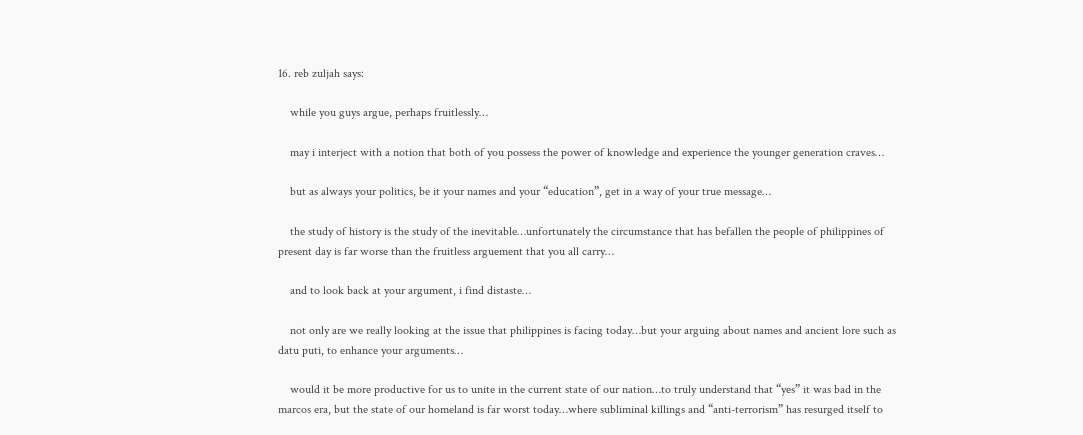16. reb zuljah says:

    while you guys argue, perhaps fruitlessly…

    may i interject with a notion that both of you possess the power of knowledge and experience the younger generation craves…

    but as always your politics, be it your names and your “education”, get in a way of your true message…

    the study of history is the study of the inevitable…unfortunately the circumstance that has befallen the people of philippines of present day is far worse than the fruitless arguement that you all carry…

    and to look back at your argument, i find distaste…

    not only are we really looking at the issue that philippines is facing today…but your arguing about names and ancient lore such as datu puti, to enhance your arguments…

    would it be more productive for us to unite in the current state of our nation…to truly understand that “yes” it was bad in the marcos era, but the state of our homeland is far worst today…where subliminal killings and “anti-terrorism” has resurged itself to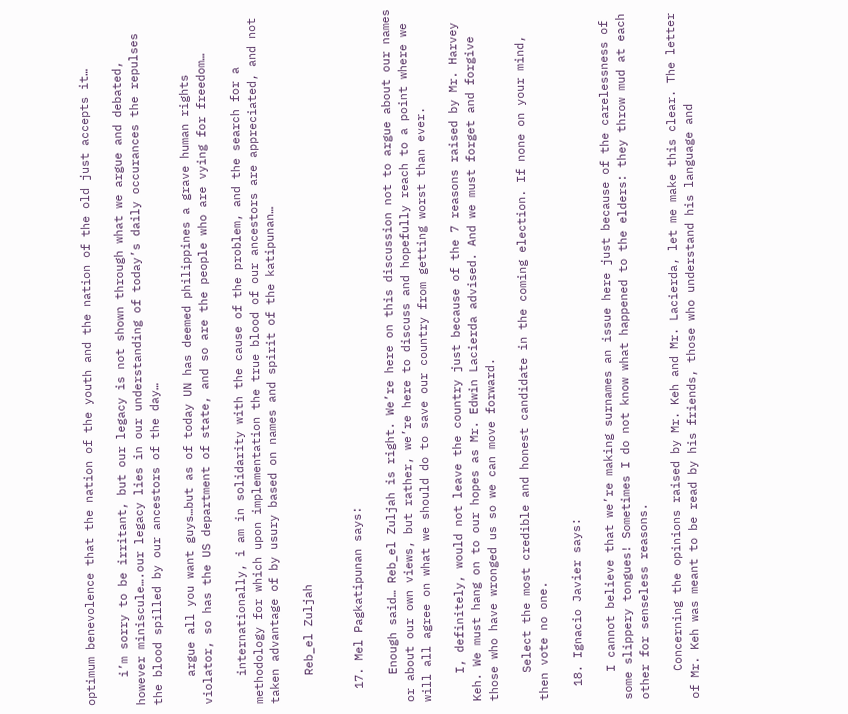optimum benevolence that the nation of the youth and the nation of the old just accepts it…

    i’m sorry to be irritant, but our legacy is not shown through what we argue and debated, however miniscule….our legacy lies in our understanding of today’s daily occurances the repulses the blood spilled by our ancestors of the day…

    argue all you want guys…but as of today UN has deemed philippines a grave human rights violator, so has the US department of state, and so are the people who are vying for freedom…

    internationally, i am in solidarity with the cause of the problem, and the search for a methodology for which upon implementation the true blood of our ancestors are appreciated, and not taken advantage of by usury based on names and spirit of the katipunan…

    Reb_el Zuljah


  17. Mel Pagkatipunan says:

    Enough said… Reb_el Zuljah is right. We’re here on this discussion not to argue about our names or about our own views, but rather, we’re here to discuss and hopefully reach to a point where we will all agree on what we should do to save our country from getting worst than ever.

    I, definitely, would not leave the country just because of the 7 reasons raised by Mr. Harvey Keh. We must hang on to our hopes as Mr. Edwin Lacierda advised. And we must forget and forgive those who have wronged us so we can move forward.

    Select the most credible and honest candidate in the coming election. If none on your mind, then vote no one.

  18. Ignacio Javier says:

    I cannot believe that we’re making surnames an issue here just because of the carelessness of some slippery tongues! Sometimes I do not know what happened to the elders: they throw mud at each other for senseless reasons.

    Concerning the opinions raised by Mr. Keh and Mr. Lacierda, let me make this clear. The letter of Mr. Keh was meant to be read by his friends, those who understand his language and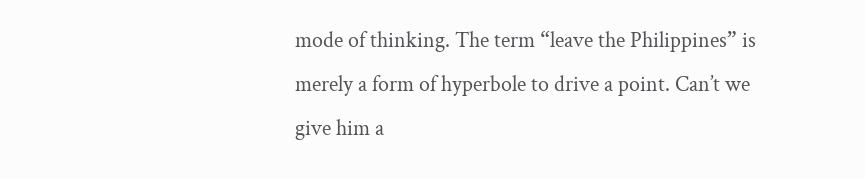mode of thinking. The term “leave the Philippines” is merely a form of hyperbole to drive a point. Can’t we give him a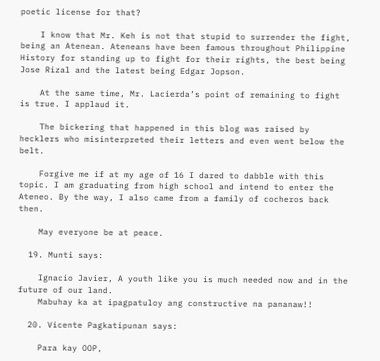poetic license for that?

    I know that Mr. Keh is not that stupid to surrender the fight, being an Atenean. Ateneans have been famous throughout Philippine History for standing up to fight for their rights, the best being Jose Rizal and the latest being Edgar Jopson.

    At the same time, Mr. Lacierda’s point of remaining to fight is true. I applaud it.

    The bickering that happened in this blog was raised by hecklers who misinterpreted their letters and even went below the belt.

    Forgive me if at my age of 16 I dared to dabble with this topic. I am graduating from high school and intend to enter the Ateneo. By the way, I also came from a family of cocheros back then.

    May everyone be at peace.

  19. Munti says:

    Ignacio Javier, A youth like you is much needed now and in the future of our land.
    Mabuhay ka at ipagpatuloy ang constructive na pananaw!!

  20. Vicente Pagkatipunan says:

    Para kay OOP,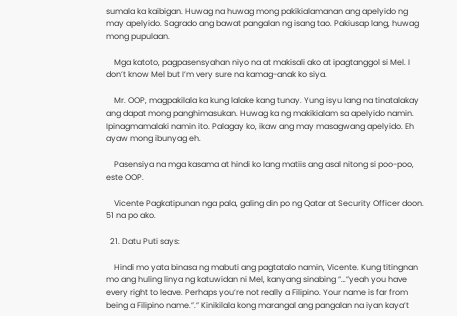sumala ka kaibigan. Huwag na huwag mong pakikialamanan ang apelyido ng may apelyido. Sagrado ang bawat pangalan ng isang tao. Pakiusap lang, huwag mong pupulaan.

    Mga katoto, pagpasensyahan niyo na at makisali ako at ipagtanggol si Mel. I don’t know Mel but I’m very sure na kamag-anak ko siya.

    Mr. OOP, magpakilala ka kung lalake kang tunay. Yung isyu lang na tinatalakay ang dapat mong panghimasukan. Huwag ka ng makikialam sa apelyido namin. Ipinagmamalaki namin ito. Palagay ko, ikaw ang may masagwang apelyido. Eh ayaw mong ibunyag eh.

    Pasensiya na mga kasama at hindi ko lang matiis ang asal nitong si poo-poo, este OOP.

    Vicente Pagkatipunan nga pala, galing din po ng Qatar at Security Officer doon. 51 na po ako.

  21. Datu Puti says:

    Hindi mo yata binasa ng mabuti ang pagtatalo namin, Vicente. Kung titingnan mo ang huling linya ng katuwidan ni Mel, kanyang sinabing “…”yeah you have every right to leave. Perhaps you’re not really a Filipino. Your name is far from being a Filipino name.”.” Kinikilala kong marangal ang pangalan na iyan kaya’t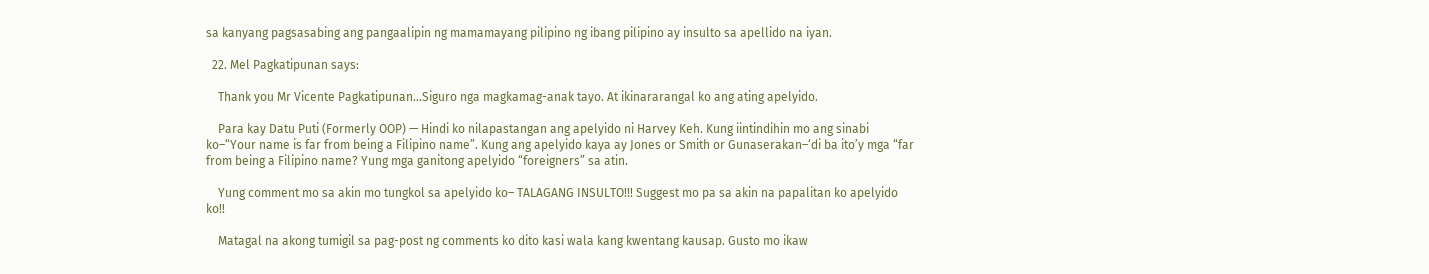sa kanyang pagsasabing ang pangaalipin ng mamamayang pilipino ng ibang pilipino ay insulto sa apellido na iyan.

  22. Mel Pagkatipunan says:

    Thank you Mr Vicente Pagkatipunan…Siguro nga magkamag-anak tayo. At ikinararangal ko ang ating apelyido.

    Para kay Datu Puti (Formerly OOP) — Hindi ko nilapastangan ang apelyido ni Harvey Keh. Kung iintindihin mo ang sinabi ko–“Your name is far from being a Filipino name”. Kung ang apelyido kaya ay Jones or Smith or Gunaserakan–‘di ba ito’y mga “far from being a Filipino name? Yung mga ganitong apelyido “foreigners” sa atin.

    Yung comment mo sa akin mo tungkol sa apelyido ko– TALAGANG INSULTO!!! Suggest mo pa sa akin na papalitan ko apelyido ko!!

    Matagal na akong tumigil sa pag-post ng comments ko dito kasi wala kang kwentang kausap. Gusto mo ikaw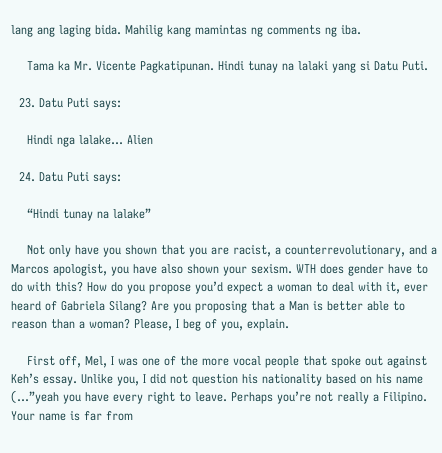lang ang laging bida. Mahilig kang mamintas ng comments ng iba.

    Tama ka Mr. Vicente Pagkatipunan. Hindi tunay na lalaki yang si Datu Puti.

  23. Datu Puti says:

    Hindi nga lalake… Alien

  24. Datu Puti says:

    “Hindi tunay na lalake”

    Not only have you shown that you are racist, a counterrevolutionary, and a Marcos apologist, you have also shown your sexism. WTH does gender have to do with this? How do you propose you’d expect a woman to deal with it, ever heard of Gabriela Silang? Are you proposing that a Man is better able to reason than a woman? Please, I beg of you, explain.

    First off, Mel, I was one of the more vocal people that spoke out against Keh’s essay. Unlike you, I did not question his nationality based on his name (…”yeah you have every right to leave. Perhaps you’re not really a Filipino. Your name is far from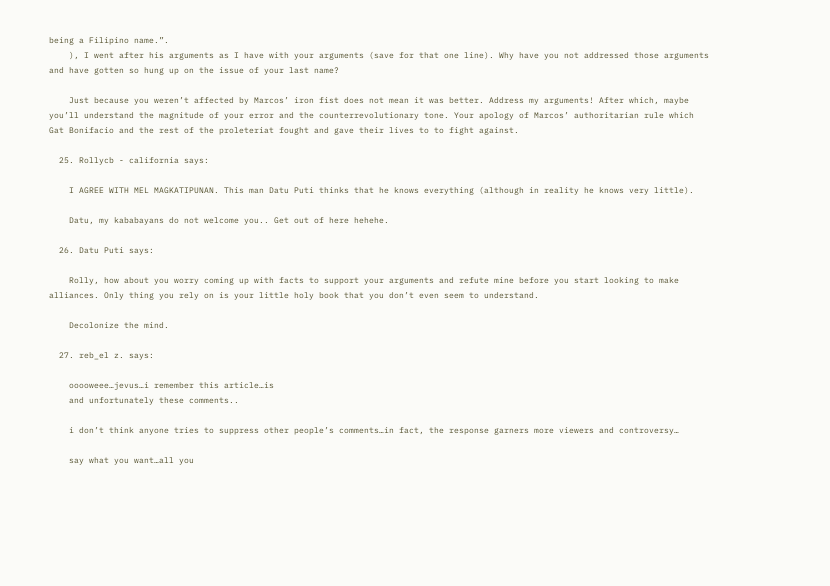being a Filipino name.”.
    ), I went after his arguments as I have with your arguments (save for that one line). Why have you not addressed those arguments and have gotten so hung up on the issue of your last name?

    Just because you weren’t affected by Marcos’ iron fist does not mean it was better. Address my arguments! After which, maybe you’ll understand the magnitude of your error and the counterrevolutionary tone. Your apology of Marcos’ authoritarian rule which Gat Bonifacio and the rest of the proleteriat fought and gave their lives to to fight against.

  25. Rollycb - california says:

    I AGREE WITH MEL MAGKATIPUNAN. This man Datu Puti thinks that he knows everything (although in reality he knows very little).

    Datu, my kababayans do not welcome you.. Get out of here hehehe.

  26. Datu Puti says:

    Rolly, how about you worry coming up with facts to support your arguments and refute mine before you start looking to make alliances. Only thing you rely on is your little holy book that you don’t even seem to understand.

    Decolonize the mind.

  27. reb_el z. says:

    ooooweee…jevus…i remember this article…is
    and unfortunately these comments..

    i don’t think anyone tries to suppress other people’s comments…in fact, the response garners more viewers and controversy…

    say what you want…all you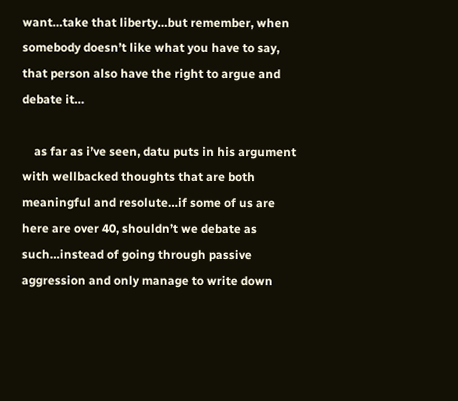want…take that liberty…but remember, when somebody doesn’t like what you have to say, that person also have the right to argue and debate it…

    as far as i’ve seen, datu puts in his argument with wellbacked thoughts that are both meaningful and resolute…if some of us are here are over 40, shouldn’t we debate as such…instead of going through passive aggression and only manage to write down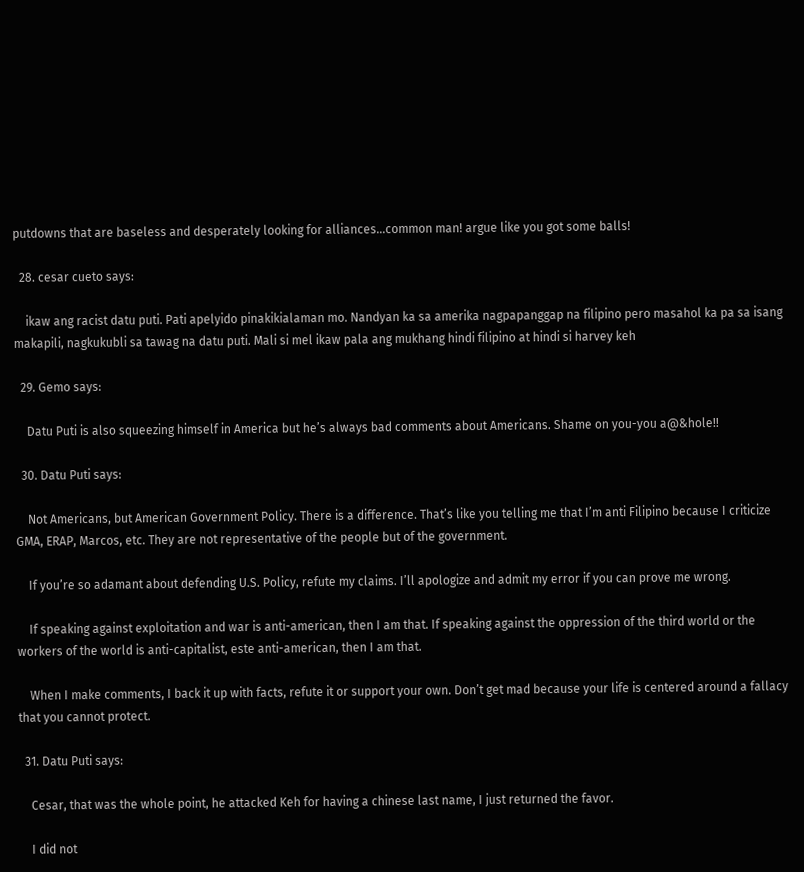putdowns that are baseless and desperately looking for alliances…common man! argue like you got some balls!

  28. cesar cueto says:

    ikaw ang racist datu puti. Pati apelyido pinakikialaman mo. Nandyan ka sa amerika nagpapanggap na filipino pero masahol ka pa sa isang makapili, nagkukubli sa tawag na datu puti. Mali si mel ikaw pala ang mukhang hindi filipino at hindi si harvey keh

  29. Gemo says:

    Datu Puti is also squeezing himself in America but he’s always bad comments about Americans. Shame on you-you a@&hole!!

  30. Datu Puti says:

    Not Americans, but American Government Policy. There is a difference. That’s like you telling me that I’m anti Filipino because I criticize GMA, ERAP, Marcos, etc. They are not representative of the people but of the government.

    If you’re so adamant about defending U.S. Policy, refute my claims. I’ll apologize and admit my error if you can prove me wrong.

    If speaking against exploitation and war is anti-american, then I am that. If speaking against the oppression of the third world or the workers of the world is anti-capitalist, este anti-american, then I am that.

    When I make comments, I back it up with facts, refute it or support your own. Don’t get mad because your life is centered around a fallacy that you cannot protect.

  31. Datu Puti says:

    Cesar, that was the whole point, he attacked Keh for having a chinese last name, I just returned the favor.

    I did not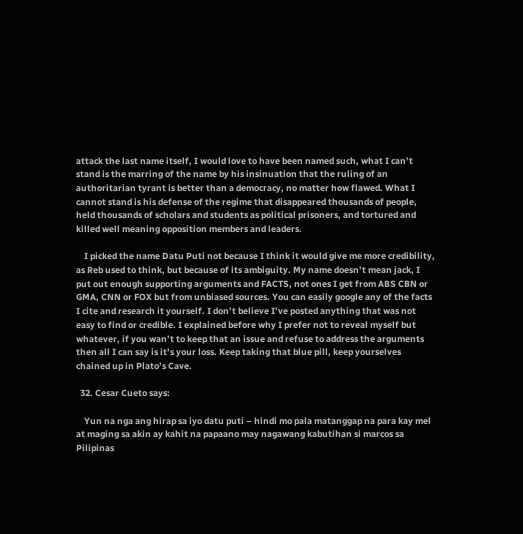attack the last name itself, I would love to have been named such, what I can’t stand is the marring of the name by his insinuation that the ruling of an authoritarian tyrant is better than a democracy, no matter how flawed. What I cannot stand is his defense of the regime that disappeared thousands of people, held thousands of scholars and students as political prisoners, and tortured and killed well meaning opposition members and leaders.

    I picked the name Datu Puti not because I think it would give me more credibility, as Reb used to think, but because of its ambiguity. My name doesn’t mean jack, I put out enough supporting arguments and FACTS, not ones I get from ABS CBN or GMA, CNN or FOX but from unbiased sources. You can easily google any of the facts I cite and research it yourself. I don’t believe I’ve posted anything that was not easy to find or credible. I explained before why I prefer not to reveal myself but whatever, if you wan’t to keep that an issue and refuse to address the arguments then all I can say is it’s your loss. Keep taking that blue pill, keep yourselves chained up in Plato’s Cave.

  32. Cesar Cueto says:

    Yun na nga ang hirap sa iyo datu puti – hindi mo pala matanggap na para kay mel at maging sa akin ay kahit na papaano may nagawang kabutihan si marcos sa Pilipinas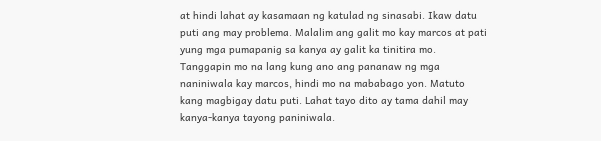at hindi lahat ay kasamaan ng katulad ng sinasabi. Ikaw datu puti ang may problema. Malalim ang galit mo kay marcos at pati yung mga pumapanig sa kanya ay galit ka tinitira mo. Tanggapin mo na lang kung ano ang pananaw ng mga naniniwala kay marcos, hindi mo na mababago yon. Matuto kang magbigay datu puti. Lahat tayo dito ay tama dahil may kanya-kanya tayong paniniwala.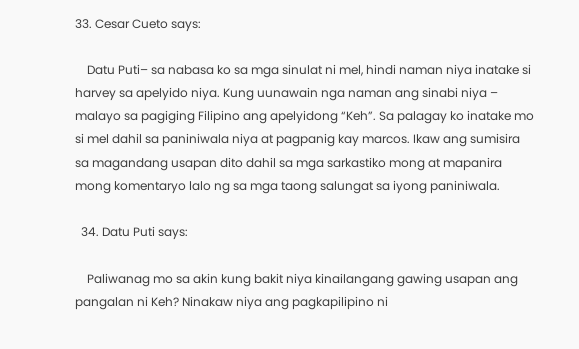33. Cesar Cueto says:

    Datu Puti– sa nabasa ko sa mga sinulat ni mel, hindi naman niya inatake si harvey sa apelyido niya. Kung uunawain nga naman ang sinabi niya – malayo sa pagiging Filipino ang apelyidong “Keh”. Sa palagay ko inatake mo si mel dahil sa paniniwala niya at pagpanig kay marcos. Ikaw ang sumisira sa magandang usapan dito dahil sa mga sarkastiko mong at mapanira mong komentaryo lalo ng sa mga taong salungat sa iyong paniniwala.

  34. Datu Puti says:

    Paliwanag mo sa akin kung bakit niya kinailangang gawing usapan ang pangalan ni Keh? Ninakaw niya ang pagkapilipino ni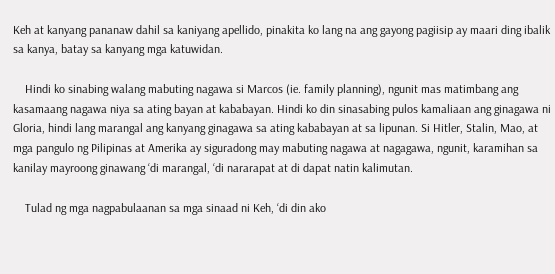Keh at kanyang pananaw dahil sa kaniyang apellido, pinakita ko lang na ang gayong pagiisip ay maari ding ibalik sa kanya, batay sa kanyang mga katuwidan.

    Hindi ko sinabing walang mabuting nagawa si Marcos (ie. family planning), ngunit mas matimbang ang kasamaang nagawa niya sa ating bayan at kababayan. Hindi ko din sinasabing pulos kamaliaan ang ginagawa ni Gloria, hindi lang marangal ang kanyang ginagawa sa ating kababayan at sa lipunan. Si Hitler, Stalin, Mao, at mga pangulo ng Pilipinas at Amerika ay siguradong may mabuting nagawa at nagagawa, ngunit, karamihan sa kanilay mayroong ginawang ‘di marangal, ‘di nararapat at di dapat natin kalimutan.

    Tulad ng mga nagpabulaanan sa mga sinaad ni Keh, ‘di din ako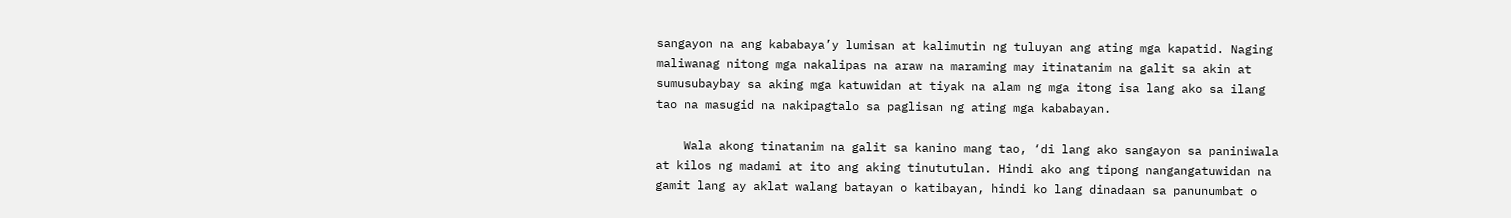sangayon na ang kababaya’y lumisan at kalimutin ng tuluyan ang ating mga kapatid. Naging maliwanag nitong mga nakalipas na araw na maraming may itinatanim na galit sa akin at sumusubaybay sa aking mga katuwidan at tiyak na alam ng mga itong isa lang ako sa ilang tao na masugid na nakipagtalo sa paglisan ng ating mga kababayan.

    Wala akong tinatanim na galit sa kanino mang tao, ‘di lang ako sangayon sa paniniwala at kilos ng madami at ito ang aking tinututulan. Hindi ako ang tipong nangangatuwidan na gamit lang ay aklat walang batayan o katibayan, hindi ko lang dinadaan sa panunumbat o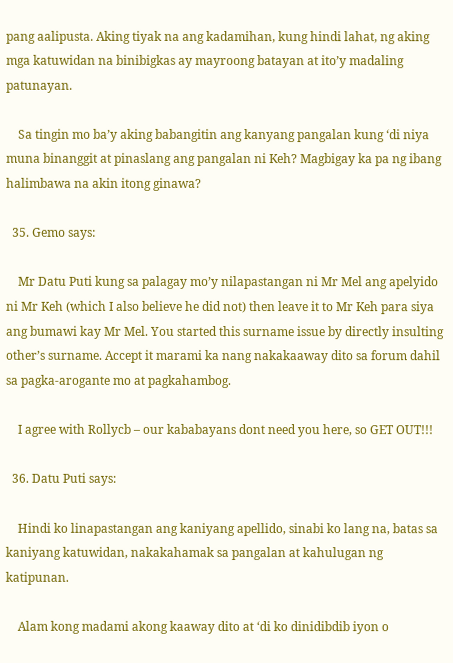pang aalipusta. Aking tiyak na ang kadamihan, kung hindi lahat, ng aking mga katuwidan na binibigkas ay mayroong batayan at ito’y madaling patunayan.

    Sa tingin mo ba’y aking babangitin ang kanyang pangalan kung ‘di niya muna binanggit at pinaslang ang pangalan ni Keh? Magbigay ka pa ng ibang halimbawa na akin itong ginawa?

  35. Gemo says:

    Mr Datu Puti kung sa palagay mo’y nilapastangan ni Mr Mel ang apelyido ni Mr Keh (which I also believe he did not) then leave it to Mr Keh para siya ang bumawi kay Mr Mel. You started this surname issue by directly insulting other’s surname. Accept it marami ka nang nakakaaway dito sa forum dahil sa pagka-arogante mo at pagkahambog.

    I agree with Rollycb – our kababayans dont need you here, so GET OUT!!!

  36. Datu Puti says:

    Hindi ko linapastangan ang kaniyang apellido, sinabi ko lang na, batas sa kaniyang katuwidan, nakakahamak sa pangalan at kahulugan ng katipunan.

    Alam kong madami akong kaaway dito at ‘di ko dinidibdib iyon o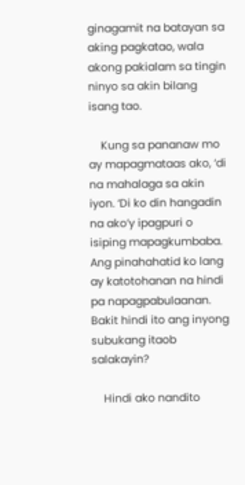ginagamit na batayan sa aking pagkatao, wala akong pakialam sa tingin ninyo sa akin bilang isang tao.

    Kung sa pananaw mo ay mapagmataas ako, ‘di na mahalaga sa akin iyon. ‘Di ko din hangadin na ako’y ipagpuri o isiping mapagkumbaba. Ang pinahahatid ko lang ay katotohanan na hindi pa napagpabulaanan. Bakit hindi ito ang inyong subukang itaob salakayin?

    Hindi ako nandito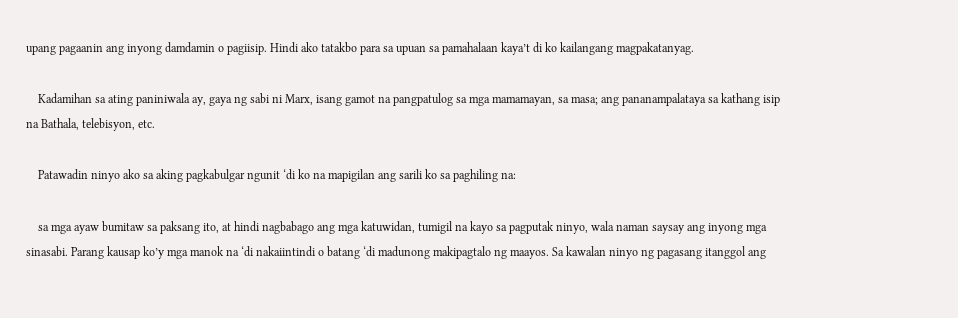upang pagaanin ang inyong damdamin o pagiisip. Hindi ako tatakbo para sa upuan sa pamahalaan kaya’t di ko kailangang magpakatanyag.

    Kadamihan sa ating paniniwala ay, gaya ng sabi ni Marx, isang gamot na pangpatulog sa mga mamamayan, sa masa; ang pananampalataya sa kathang isip na Bathala, telebisyon, etc.

    Patawadin ninyo ako sa aking pagkabulgar ngunit ‘di ko na mapigilan ang sarili ko sa paghiling na:

    sa mga ayaw bumitaw sa paksang ito, at hindi nagbabago ang mga katuwidan, tumigil na kayo sa pagputak ninyo, wala naman saysay ang inyong mga sinasabi. Parang kausap ko’y mga manok na ‘di nakaiintindi o batang ‘di madunong makipagtalo ng maayos. Sa kawalan ninyo ng pagasang itanggol ang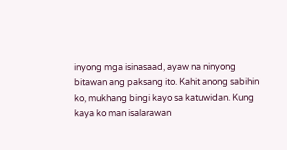inyong mga isinasaad, ayaw na ninyong bitawan ang paksang ito. Kahit anong sabihin ko, mukhang bingi kayo sa katuwidan. Kung kaya ko man isalarawan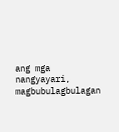ang mga nangyayari, magbubulagbulagan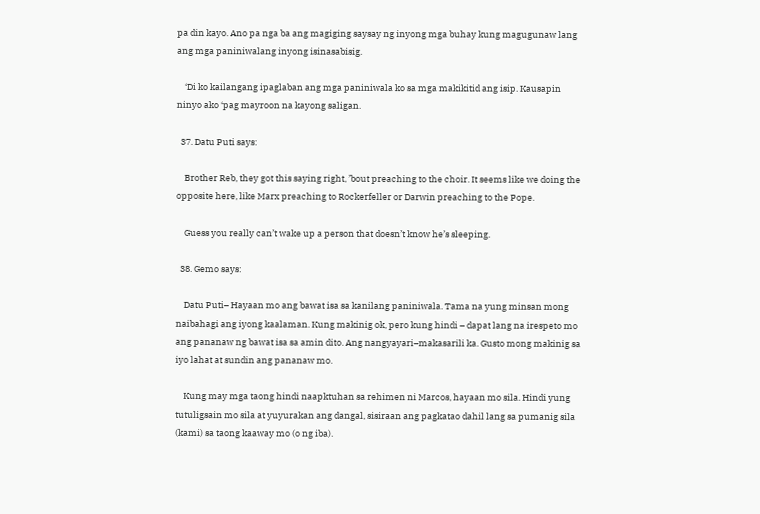pa din kayo. Ano pa nga ba ang magiging saysay ng inyong mga buhay kung magugunaw lang ang mga paniniwalang inyong isinasabisig.

    ‘Di ko kailangang ipaglaban ang mga paniniwala ko sa mga makikitid ang isip. Kausapin ninyo ako ‘pag mayroon na kayong saligan.

  37. Datu Puti says:

    Brother Reb, they got this saying right, ’bout preaching to the choir. It seems like we doing the opposite here, like Marx preaching to Rockerfeller or Darwin preaching to the Pope.

    Guess you really can’t wake up a person that doesn’t know he’s sleeping.

  38. Gemo says:

    Datu Puti– Hayaan mo ang bawat isa sa kanilang paniniwala. Tama na yung minsan mong naibahagi ang iyong kaalaman. Kung makinig ok, pero kung hindi – dapat lang na irespeto mo ang pananaw ng bawat isa sa amin dito. Ang nangyayari–makasarili ka. Gusto mong makinig sa iyo lahat at sundin ang pananaw mo.

    Kung may mga taong hindi naapktuhan sa rehimen ni Marcos, hayaan mo sila. Hindi yung tutuligsain mo sila at yuyurakan ang dangal, sisiraan ang pagkatao dahil lang sa pumanig sila (kami) sa taong kaaway mo (o ng iba).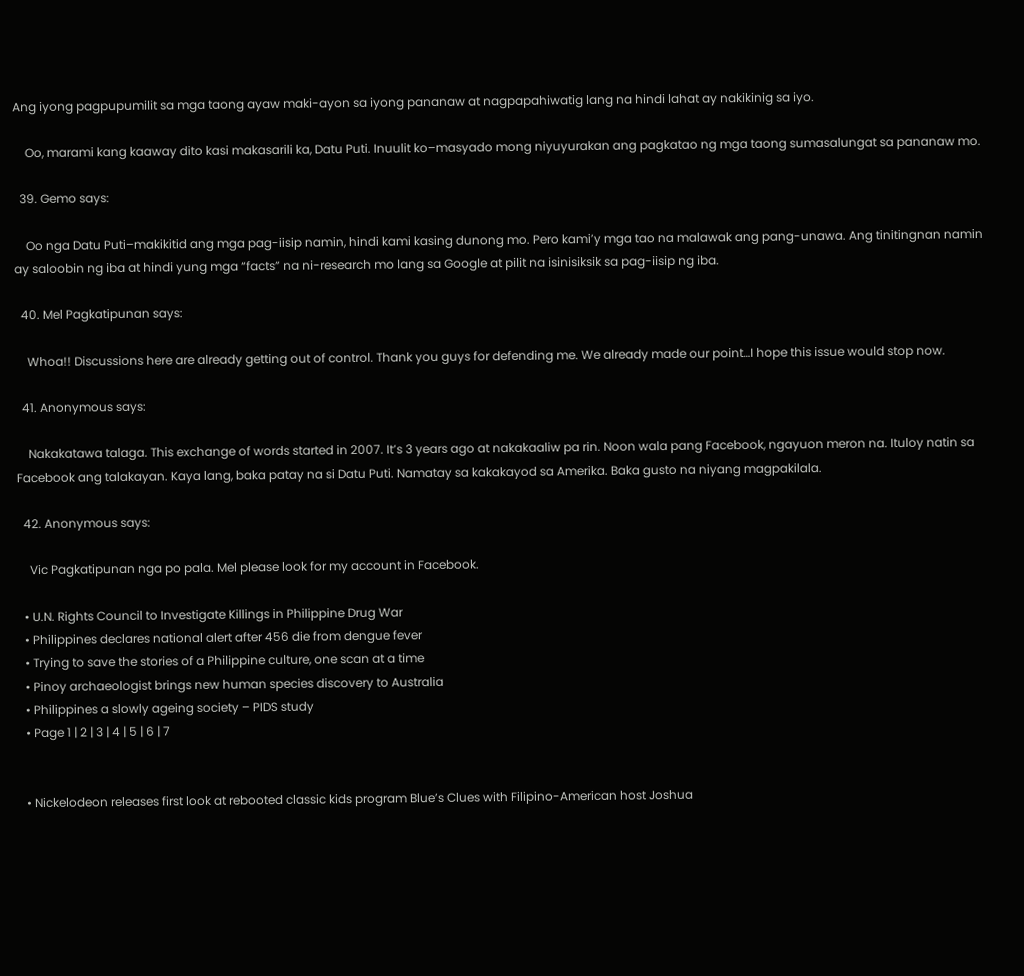Ang iyong pagpupumilit sa mga taong ayaw maki-ayon sa iyong pananaw at nagpapahiwatig lang na hindi lahat ay nakikinig sa iyo.

    Oo, marami kang kaaway dito kasi makasarili ka, Datu Puti. Inuulit ko–masyado mong niyuyurakan ang pagkatao ng mga taong sumasalungat sa pananaw mo.

  39. Gemo says:

    Oo nga Datu Puti–makikitid ang mga pag-iisip namin, hindi kami kasing dunong mo. Pero kami’y mga tao na malawak ang pang-unawa. Ang tinitingnan namin ay saloobin ng iba at hindi yung mga “facts” na ni-research mo lang sa Google at pilit na isinisiksik sa pag-iisip ng iba.

  40. Mel Pagkatipunan says:

    Whoa!! Discussions here are already getting out of control. Thank you guys for defending me. We already made our point…I hope this issue would stop now.

  41. Anonymous says:

    Nakakatawa talaga. This exchange of words started in 2007. It’s 3 years ago at nakakaaliw pa rin. Noon wala pang Facebook, ngayuon meron na. Ituloy natin sa Facebook ang talakayan. Kaya lang, baka patay na si Datu Puti. Namatay sa kakakayod sa Amerika. Baka gusto na niyang magpakilala.

  42. Anonymous says:

    Vic Pagkatipunan nga po pala. Mel please look for my account in Facebook.

  • U.N. Rights Council to Investigate Killings in Philippine Drug War
  • Philippines declares national alert after 456 die from dengue fever
  • Trying to save the stories of a Philippine culture, one scan at a time
  • Pinoy archaeologist brings new human species discovery to Australia
  • Philippines a slowly ageing society – PIDS study
  • Page 1 | 2 | 3 | 4 | 5 | 6 | 7


  • Nickelodeon releases first look at rebooted classic kids program Blue’s Clues with Filipino-American host Joshua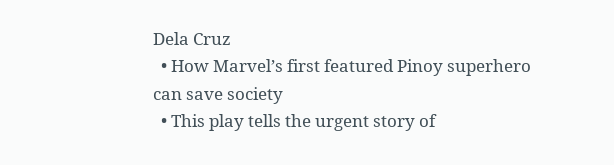Dela Cruz
  • How Marvel’s first featured Pinoy superhero can save society
  • This play tells the urgent story of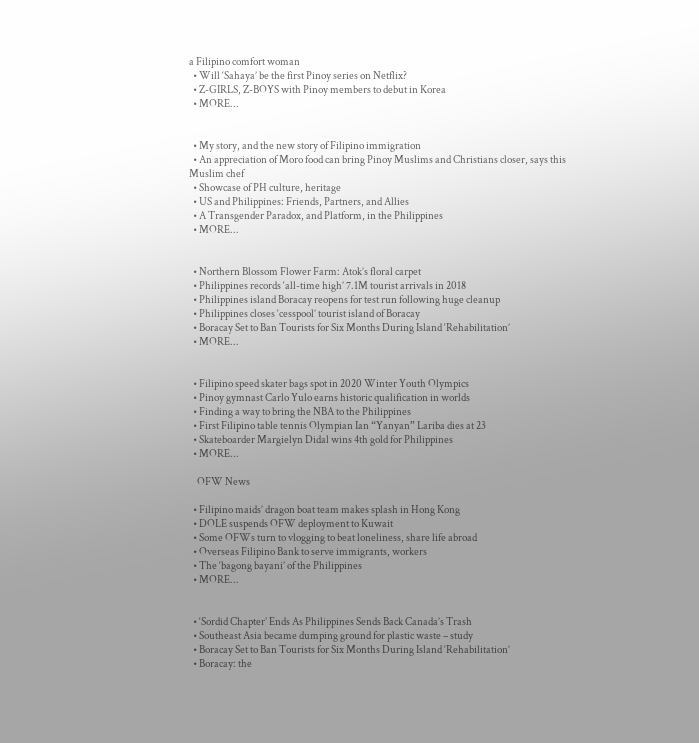a Filipino comfort woman
  • Will ‘Sahaya’ be the first Pinoy series on Netflix?
  • Z-GIRLS, Z-BOYS with Pinoy members to debut in Korea
  • MORE...


  • My story, and the new story of Filipino immigration
  • An appreciation of Moro food can bring Pinoy Muslims and Christians closer, says this Muslim chef
  • Showcase of PH culture, heritage
  • US and Philippines: Friends, Partners, and Allies
  • A Transgender Paradox, and Platform, in the Philippines
  • MORE...


  • Northern Blossom Flower Farm: Atok’s floral carpet
  • Philippines records ‘all-time high’ 7.1M tourist arrivals in 2018
  • Philippines island Boracay reopens for test run following huge cleanup
  • Philippines closes ‘cesspool’ tourist island of Boracay
  • Boracay Set to Ban Tourists for Six Months During Island ‘Rehabilitation’
  • MORE...


  • Filipino speed skater bags spot in 2020 Winter Youth Olympics
  • Pinoy gymnast Carlo Yulo earns historic qualification in worlds
  • Finding a way to bring the NBA to the Philippines
  • First Filipino table tennis Olympian Ian “Yanyan” Lariba dies at 23
  • Skateboarder Margielyn Didal wins 4th gold for Philippines
  • MORE...

    OFW News

  • Filipino maids’ dragon boat team makes splash in Hong Kong
  • DOLE suspends OFW deployment to Kuwait
  • Some OFWs turn to vlogging to beat loneliness, share life abroad
  • Overseas Filipino Bank to serve immigrants, workers
  • The ‘bagong bayani’ of the Philippines
  • MORE...


  • ‘Sordid Chapter’ Ends As Philippines Sends Back Canada’s Trash
  • Southeast Asia became dumping ground for plastic waste – study
  • Boracay Set to Ban Tourists for Six Months During Island ‘Rehabilitation’
  • Boracay: the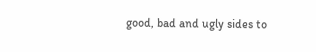good, bad and ugly sides to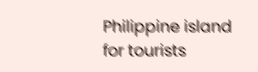Philippine island for tourists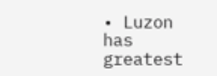• Luzon has greatest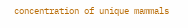concentration of unique mammals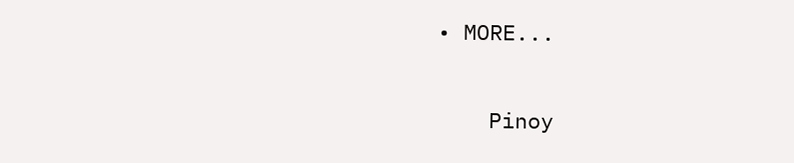• MORE...

    Pinoy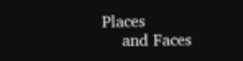Places
    and Faces